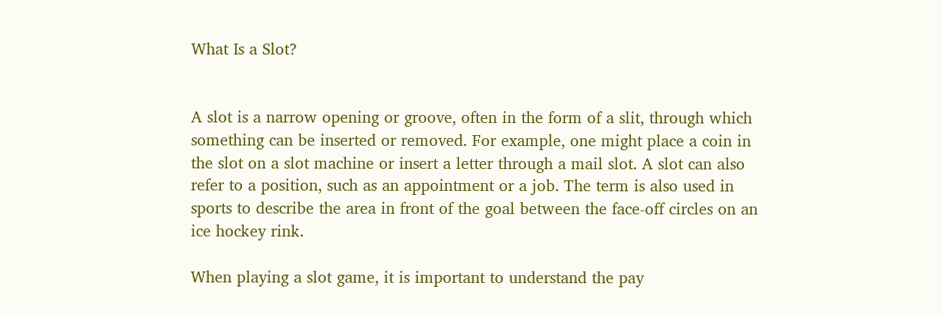What Is a Slot?


A slot is a narrow opening or groove, often in the form of a slit, through which something can be inserted or removed. For example, one might place a coin in the slot on a slot machine or insert a letter through a mail slot. A slot can also refer to a position, such as an appointment or a job. The term is also used in sports to describe the area in front of the goal between the face-off circles on an ice hockey rink.

When playing a slot game, it is important to understand the pay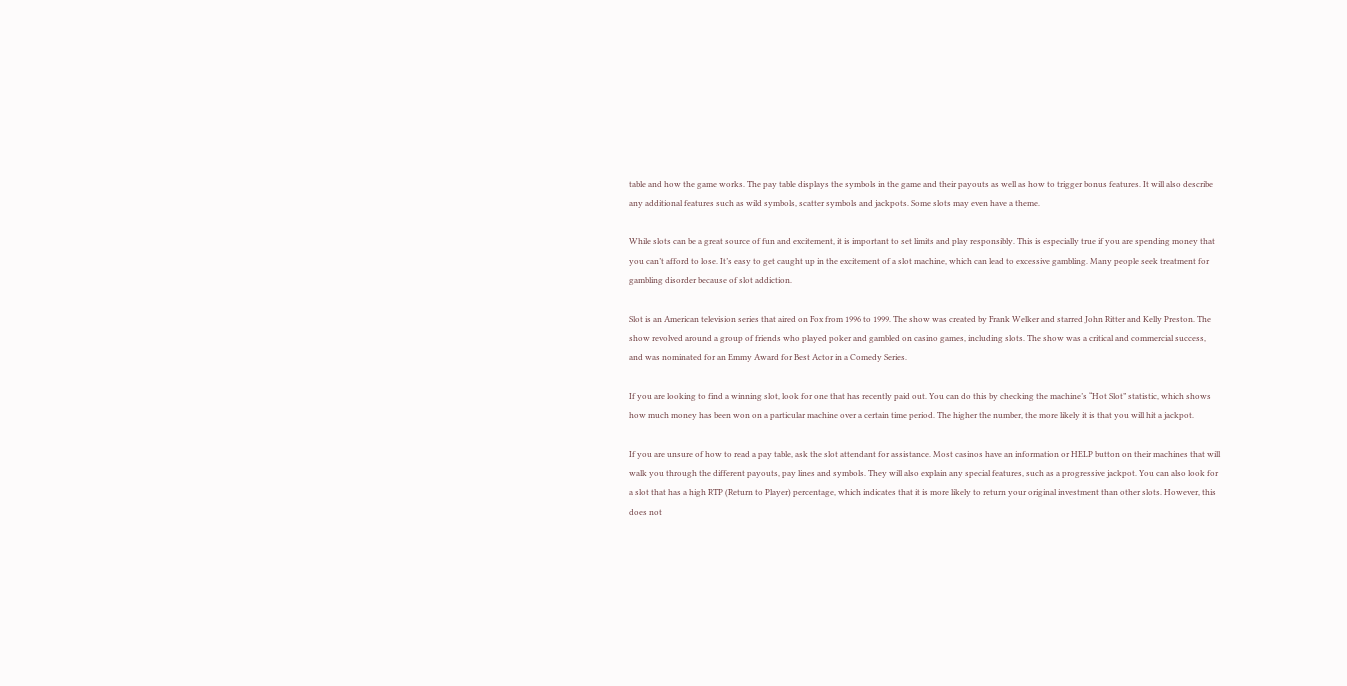table and how the game works. The pay table displays the symbols in the game and their payouts as well as how to trigger bonus features. It will also describe any additional features such as wild symbols, scatter symbols and jackpots. Some slots may even have a theme.

While slots can be a great source of fun and excitement, it is important to set limits and play responsibly. This is especially true if you are spending money that you can’t afford to lose. It’s easy to get caught up in the excitement of a slot machine, which can lead to excessive gambling. Many people seek treatment for gambling disorder because of slot addiction.

Slot is an American television series that aired on Fox from 1996 to 1999. The show was created by Frank Welker and starred John Ritter and Kelly Preston. The show revolved around a group of friends who played poker and gambled on casino games, including slots. The show was a critical and commercial success, and was nominated for an Emmy Award for Best Actor in a Comedy Series.

If you are looking to find a winning slot, look for one that has recently paid out. You can do this by checking the machine’s “Hot Slot” statistic, which shows how much money has been won on a particular machine over a certain time period. The higher the number, the more likely it is that you will hit a jackpot.

If you are unsure of how to read a pay table, ask the slot attendant for assistance. Most casinos have an information or HELP button on their machines that will walk you through the different payouts, pay lines and symbols. They will also explain any special features, such as a progressive jackpot. You can also look for a slot that has a high RTP (Return to Player) percentage, which indicates that it is more likely to return your original investment than other slots. However, this does not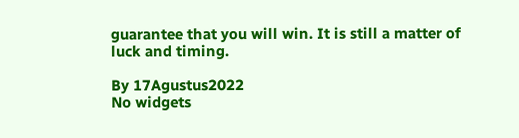guarantee that you will win. It is still a matter of luck and timing.

By 17Agustus2022
No widgets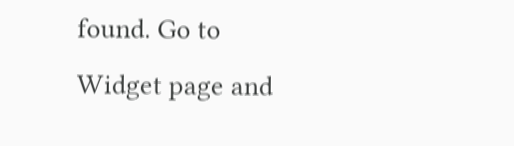found. Go to Widget page and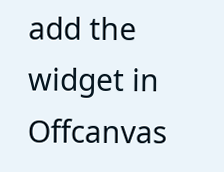add the widget in Offcanvas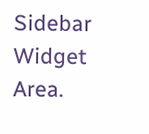Sidebar Widget Area.